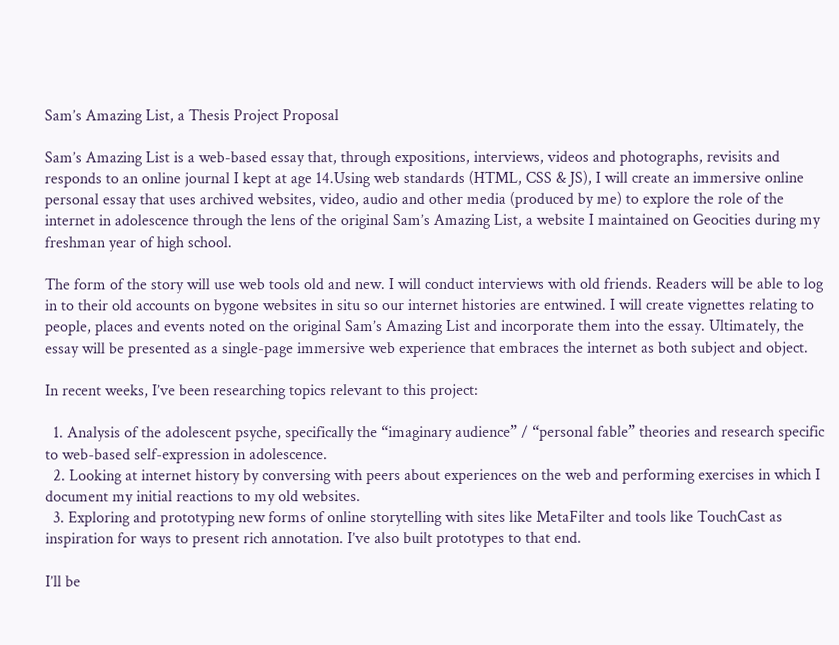Sam’s Amazing List, a Thesis Project Proposal

Sam’s Amazing List is a web-based essay that, through expositions, interviews, videos and photographs, revisits and responds to an online journal I kept at age 14.Using web standards (HTML, CSS & JS), I will create an immersive online personal essay that uses archived websites, video, audio and other media (produced by me) to explore the role of the internet in adolescence through the lens of the original Sam’s Amazing List, a website I maintained on Geocities during my freshman year of high school.

The form of the story will use web tools old and new. I will conduct interviews with old friends. Readers will be able to log in to their old accounts on bygone websites in situ so our internet histories are entwined. I will create vignettes relating to people, places and events noted on the original Sam’s Amazing List and incorporate them into the essay. Ultimately, the essay will be presented as a single-page immersive web experience that embraces the internet as both subject and object.

In recent weeks, I’ve been researching topics relevant to this project:

  1. Analysis of the adolescent psyche, specifically the “imaginary audience” / “personal fable” theories and research specific to web-based self-expression in adolescence.
  2. Looking at internet history by conversing with peers about experiences on the web and performing exercises in which I document my initial reactions to my old websites.
  3. Exploring and prototyping new forms of online storytelling with sites like MetaFilter and tools like TouchCast as inspiration for ways to present rich annotation. I’ve also built prototypes to that end.

I’ll be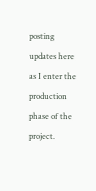posting updates here as I enter the production phase of the project.